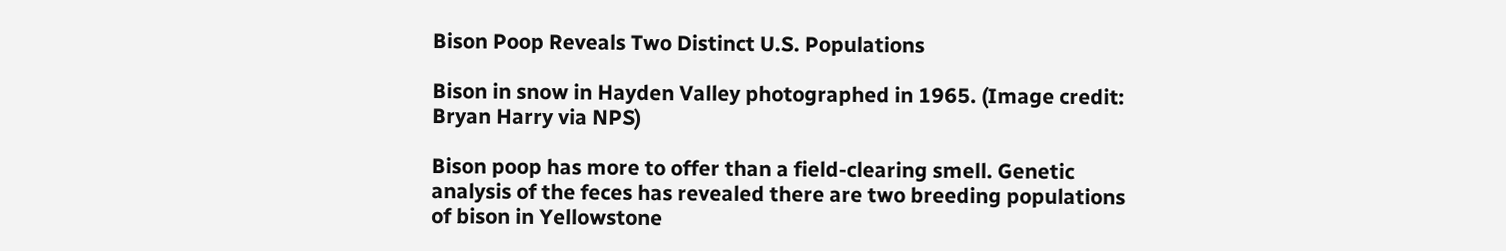Bison Poop Reveals Two Distinct U.S. Populations

Bison in snow in Hayden Valley photographed in 1965. (Image credit: Bryan Harry via NPS)

Bison poop has more to offer than a field-clearing smell. Genetic analysis of the feces has revealed there are two breeding populations of bison in Yellowstone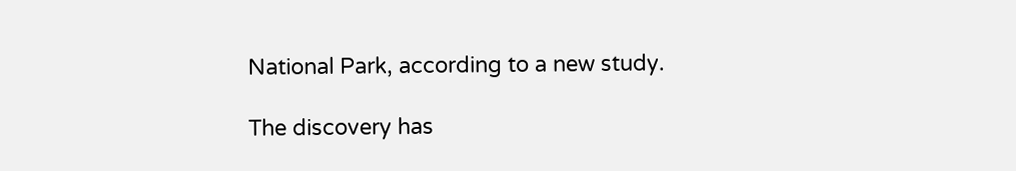National Park, according to a new study.

The discovery has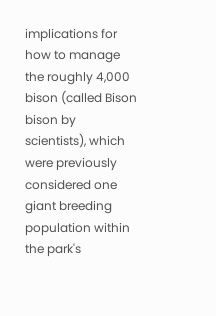implications for how to manage the roughly 4,000 bison (called Bison bison by scientists), which were previously considered one giant breeding population within the park's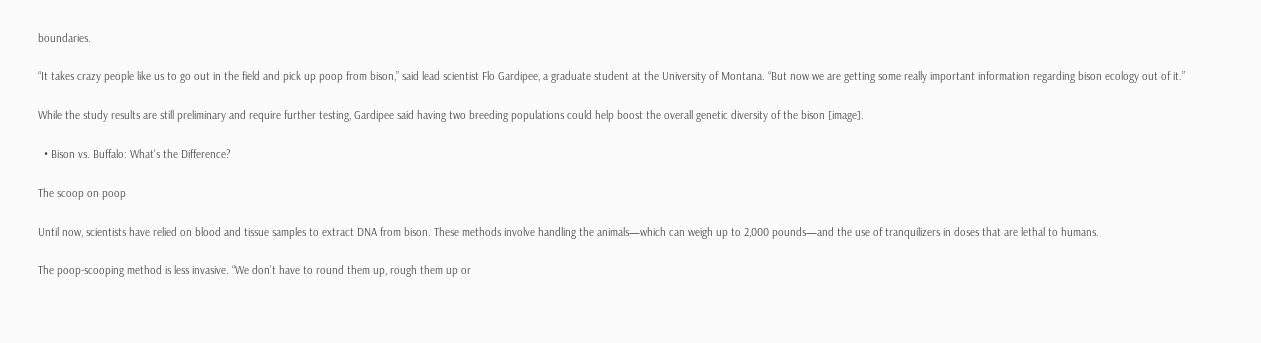boundaries.

“It takes crazy people like us to go out in the field and pick up poop from bison,” said lead scientist Flo Gardipee, a graduate student at the University of Montana. “But now we are getting some really important information regarding bison ecology out of it.”

While the study results are still preliminary and require further testing, Gardipee said having two breeding populations could help boost the overall genetic diversity of the bison [image].

  • Bison vs. Buffalo: What's the Difference?

The scoop on poop

Until now, scientists have relied on blood and tissue samples to extract DNA from bison. These methods involve handling the animals—which can weigh up to 2,000 pounds—and the use of tranquilizers in doses that are lethal to humans.

The poop-scooping method is less invasive. “We don’t have to round them up, rough them up or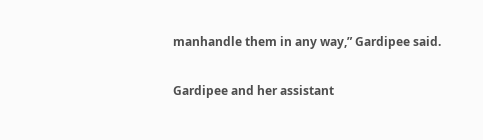manhandle them in any way,” Gardipee said.

Gardipee and her assistant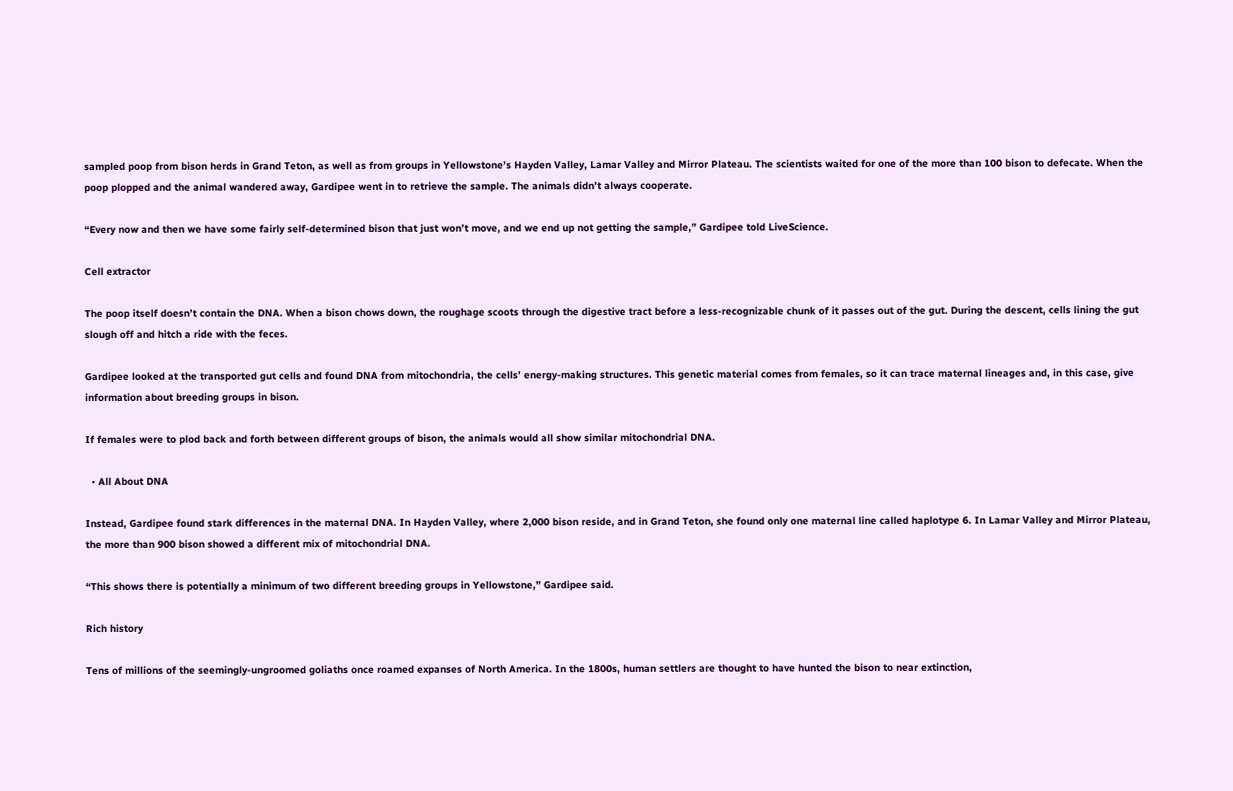sampled poop from bison herds in Grand Teton, as well as from groups in Yellowstone’s Hayden Valley, Lamar Valley and Mirror Plateau. The scientists waited for one of the more than 100 bison to defecate. When the poop plopped and the animal wandered away, Gardipee went in to retrieve the sample. The animals didn’t always cooperate.

“Every now and then we have some fairly self-determined bison that just won’t move, and we end up not getting the sample,” Gardipee told LiveScience.

Cell extractor

The poop itself doesn’t contain the DNA. When a bison chows down, the roughage scoots through the digestive tract before a less-recognizable chunk of it passes out of the gut. During the descent, cells lining the gut slough off and hitch a ride with the feces.

Gardipee looked at the transported gut cells and found DNA from mitochondria, the cells’ energy-making structures. This genetic material comes from females, so it can trace maternal lineages and, in this case, give information about breeding groups in bison.

If females were to plod back and forth between different groups of bison, the animals would all show similar mitochondrial DNA.

  • All About DNA

Instead, Gardipee found stark differences in the maternal DNA. In Hayden Valley, where 2,000 bison reside, and in Grand Teton, she found only one maternal line called haplotype 6. In Lamar Valley and Mirror Plateau, the more than 900 bison showed a different mix of mitochondrial DNA.

“This shows there is potentially a minimum of two different breeding groups in Yellowstone,” Gardipee said.

Rich history

Tens of millions of the seemingly-ungroomed goliaths once roamed expanses of North America. In the 1800s, human settlers are thought to have hunted the bison to near extinction,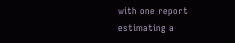with one report estimating a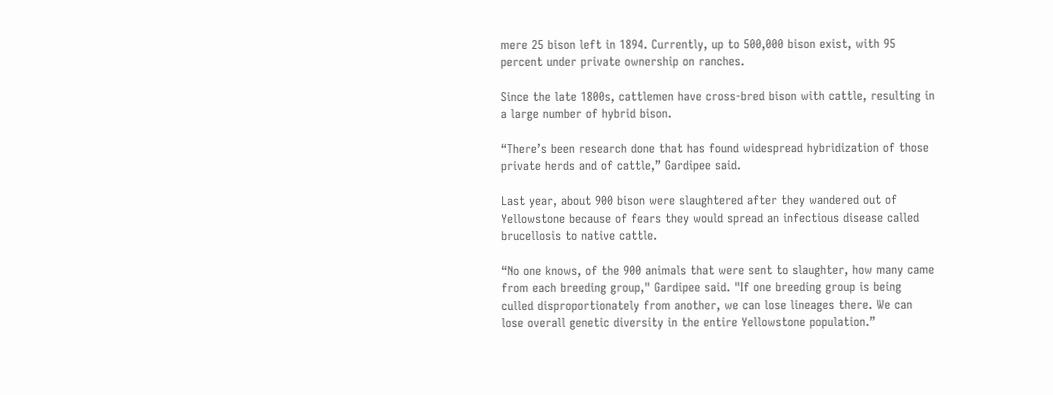mere 25 bison left in 1894. Currently, up to 500,000 bison exist, with 95 percent under private ownership on ranches.

Since the late 1800s, cattlemen have cross-bred bison with cattle, resulting in a large number of hybrid bison.

“There’s been research done that has found widespread hybridization of those private herds and of cattle,” Gardipee said.

Last year, about 900 bison were slaughtered after they wandered out of Yellowstone because of fears they would spread an infectious disease called brucellosis to native cattle.

“No one knows, of the 900 animals that were sent to slaughter, how many came from each breeding group," Gardipee said. "If one breeding group is being culled disproportionately from another, we can lose lineages there. We can lose overall genetic diversity in the entire Yellowstone population.”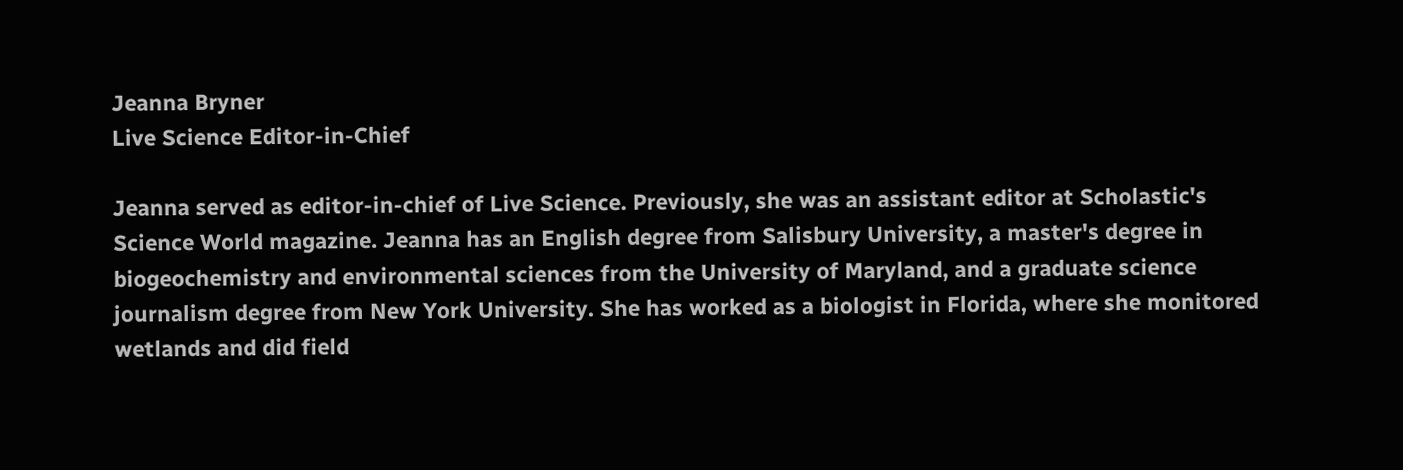Jeanna Bryner
Live Science Editor-in-Chief

Jeanna served as editor-in-chief of Live Science. Previously, she was an assistant editor at Scholastic's Science World magazine. Jeanna has an English degree from Salisbury University, a master's degree in biogeochemistry and environmental sciences from the University of Maryland, and a graduate science journalism degree from New York University. She has worked as a biologist in Florida, where she monitored wetlands and did field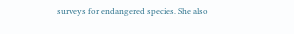surveys for endangered species. She also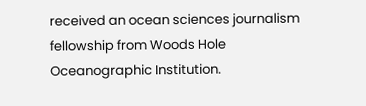received an ocean sciences journalism fellowship from Woods Hole Oceanographic Institution.